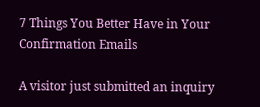7 Things You Better Have in Your Confirmation Emails

A visitor just submitted an inquiry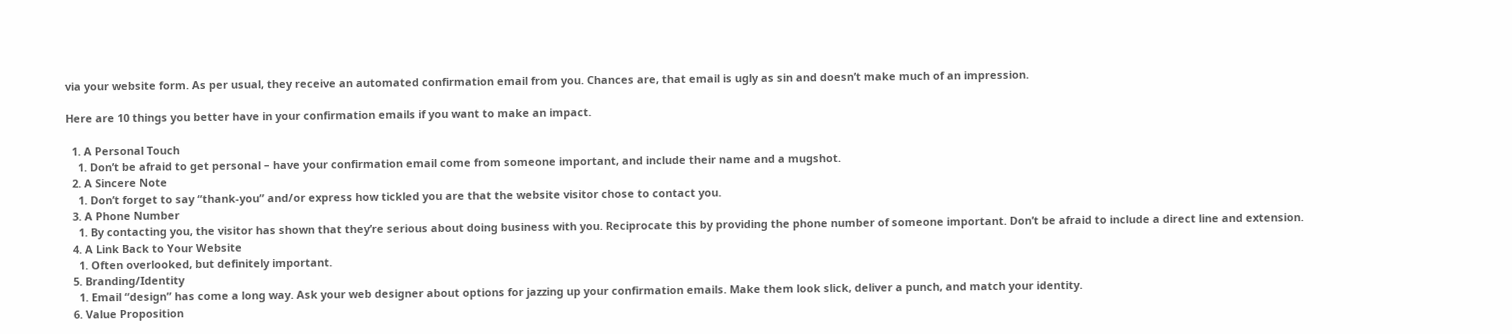via your website form. As per usual, they receive an automated confirmation email from you. Chances are, that email is ugly as sin and doesn’t make much of an impression.

Here are 10 things you better have in your confirmation emails if you want to make an impact.

  1. A Personal Touch
    1. Don’t be afraid to get personal – have your confirmation email come from someone important, and include their name and a mugshot.
  2. A Sincere Note
    1. Don’t forget to say “thank-you” and/or express how tickled you are that the website visitor chose to contact you.
  3. A Phone Number
    1. By contacting you, the visitor has shown that they’re serious about doing business with you. Reciprocate this by providing the phone number of someone important. Don’t be afraid to include a direct line and extension.
  4. A Link Back to Your Website
    1. Often overlooked, but definitely important.
  5. Branding/Identity
    1. Email “design” has come a long way. Ask your web designer about options for jazzing up your confirmation emails. Make them look slick, deliver a punch, and match your identity.
  6. Value Proposition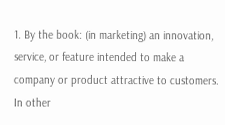1. By the book: (in marketing) an innovation, service, or feature intended to make a company or product attractive to customers. In other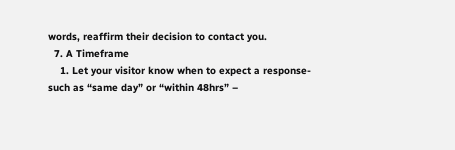words, reaffirm their decision to contact you.
  7. A Timeframe
    1. Let your visitor know when to expect a response- such as “same day” or “within 48hrs” –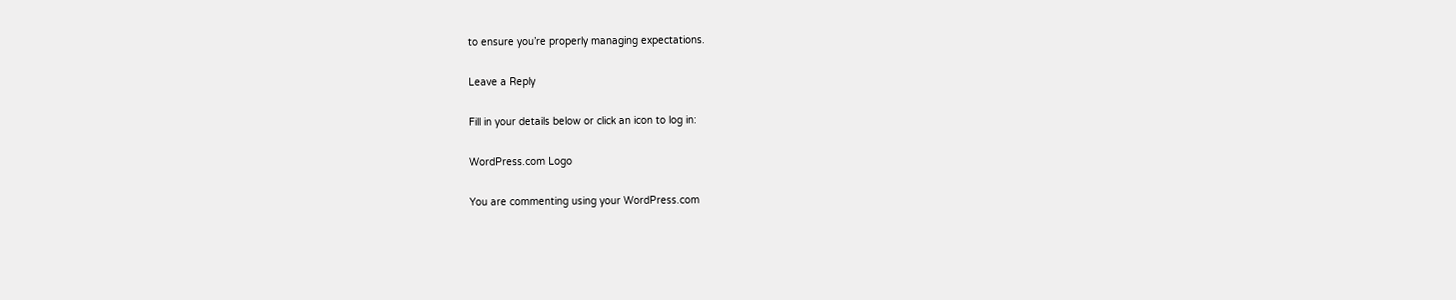to ensure you’re properly managing expectations.

Leave a Reply

Fill in your details below or click an icon to log in:

WordPress.com Logo

You are commenting using your WordPress.com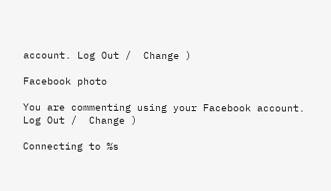account. Log Out /  Change )

Facebook photo

You are commenting using your Facebook account. Log Out /  Change )

Connecting to %s